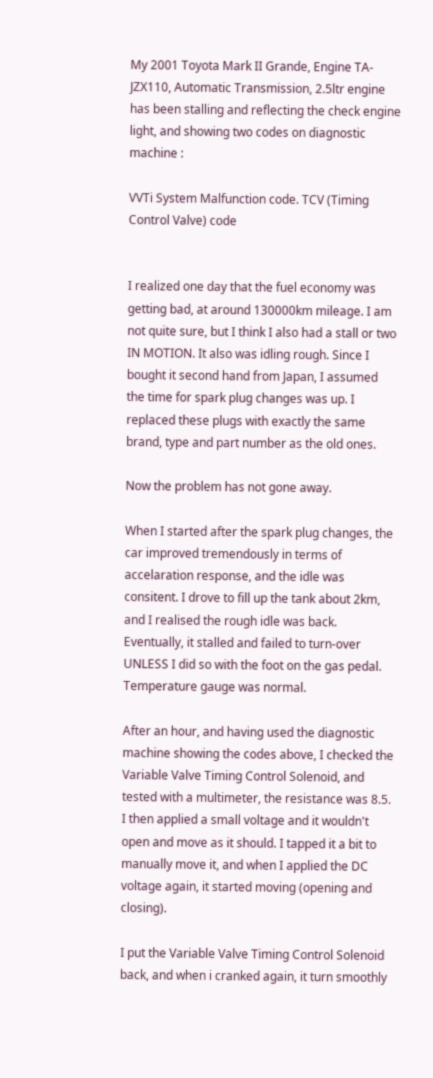My 2001 Toyota Mark II Grande, Engine TA-JZX110, Automatic Transmission, 2.5ltr engine has been stalling and reflecting the check engine light, and showing two codes on diagnostic machine :

VVTi System Malfunction code. TCV (Timing Control Valve) code


I realized one day that the fuel economy was getting bad, at around 130000km mileage. I am not quite sure, but I think I also had a stall or two IN MOTION. It also was idling rough. Since I bought it second hand from Japan, I assumed the time for spark plug changes was up. I replaced these plugs with exactly the same brand, type and part number as the old ones.

Now the problem has not gone away.

When I started after the spark plug changes, the car improved tremendously in terms of accelaration response, and the idle was consitent. I drove to fill up the tank about 2km, and I realised the rough idle was back. Eventually, it stalled and failed to turn-over UNLESS I did so with the foot on the gas pedal. Temperature gauge was normal.

After an hour, and having used the diagnostic machine showing the codes above, I checked the Variable Valve Timing Control Solenoid, and tested with a multimeter, the resistance was 8.5. I then applied a small voltage and it wouldn't open and move as it should. I tapped it a bit to manually move it, and when I applied the DC voltage again, it started moving (opening and closing).

I put the Variable Valve Timing Control Solenoid back, and when i cranked again, it turn smoothly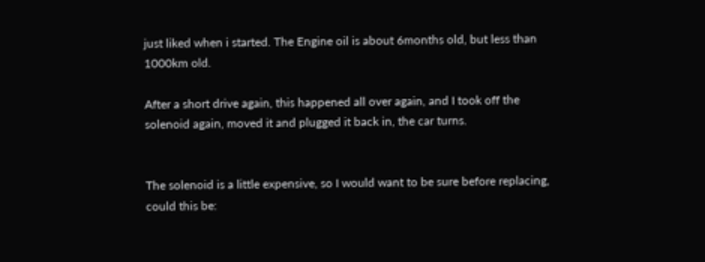just liked when i started. The Engine oil is about 6months old, but less than 1000km old.

After a short drive again, this happened all over again, and I took off the solenoid again, moved it and plugged it back in, the car turns.


The solenoid is a little expensive, so I would want to be sure before replacing, could this be: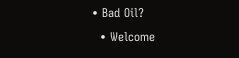• Bad Oil?
  • Welcome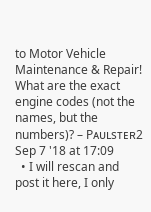to Motor Vehicle Maintenance & Repair! What are the exact engine codes (not the names, but the numbers)? – Pᴀᴜʟsᴛᴇʀ2 Sep 7 '18 at 17:09
  • I will rescan and post it here, I only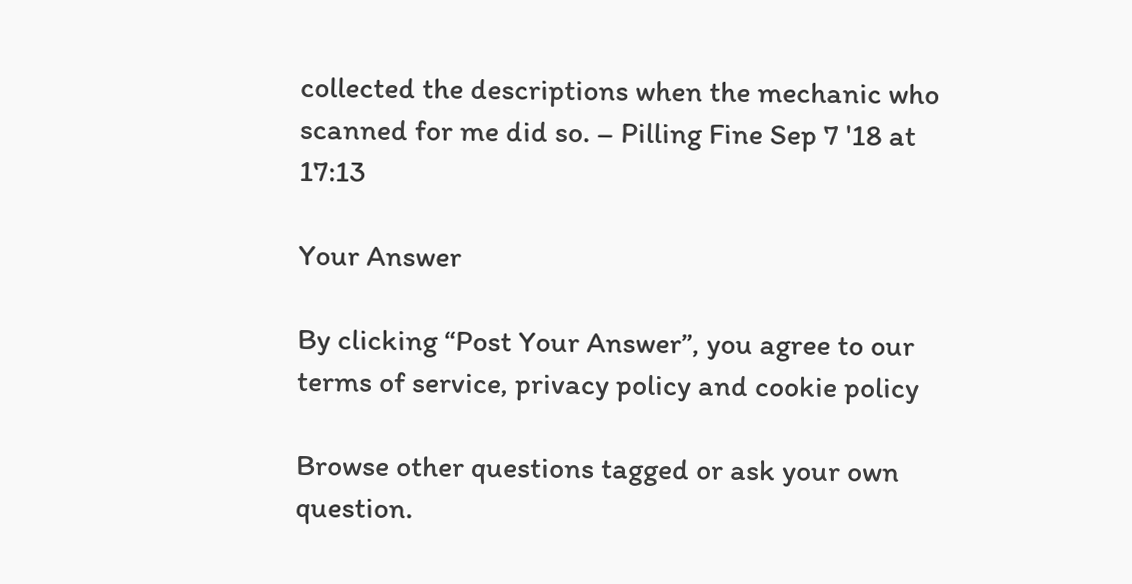collected the descriptions when the mechanic who scanned for me did so. – Pilling Fine Sep 7 '18 at 17:13

Your Answer

By clicking “Post Your Answer”, you agree to our terms of service, privacy policy and cookie policy

Browse other questions tagged or ask your own question.